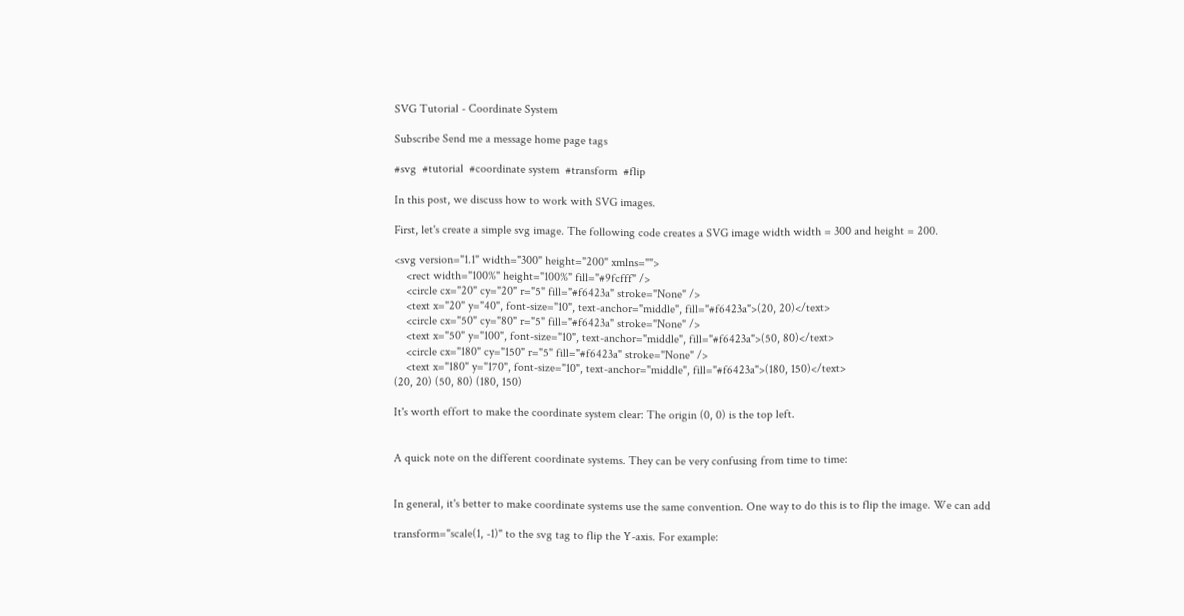SVG Tutorial - Coordinate System

Subscribe Send me a message home page tags

#svg  #tutorial  #coordinate system  #transform  #flip

In this post, we discuss how to work with SVG images.

First, let's create a simple svg image. The following code creates a SVG image width width = 300 and height = 200.

<svg version="1.1" width="300" height="200" xmlns="">
    <rect width="100%" height="100%" fill="#9fcfff" />
    <circle cx="20" cy="20" r="5" fill="#f6423a" stroke="None" />
    <text x="20" y="40", font-size="10", text-anchor="middle", fill="#f6423a">(20, 20)</text>
    <circle cx="50" cy="80" r="5" fill="#f6423a" stroke="None" />
    <text x="50" y="100", font-size="10", text-anchor="middle", fill="#f6423a">(50, 80)</text>
    <circle cx="180" cy="150" r="5" fill="#f6423a" stroke="None" />
    <text x="180" y="170", font-size="10", text-anchor="middle", fill="#f6423a">(180, 150)</text>
(20, 20) (50, 80) (180, 150)

It's worth effort to make the coordinate system clear: The origin (0, 0) is the top left.


A quick note on the different coordinate systems. They can be very confusing from time to time:


In general, it's better to make coordinate systems use the same convention. One way to do this is to flip the image. We can add

transform="scale(1, -1)" to the svg tag to flip the Y-axis. For example: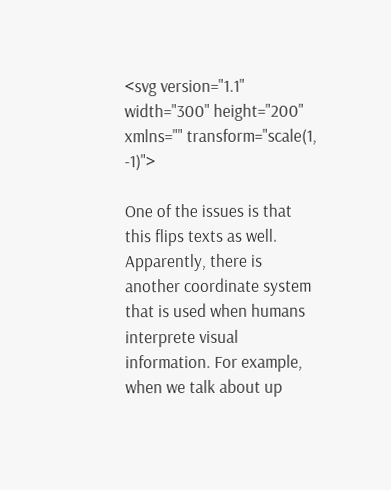<svg version="1.1" width="300" height="200" xmlns="" transform="scale(1, -1)">

One of the issues is that this flips texts as well. Apparently, there is another coordinate system that is used when humans interprete visual information. For example, when we talk about up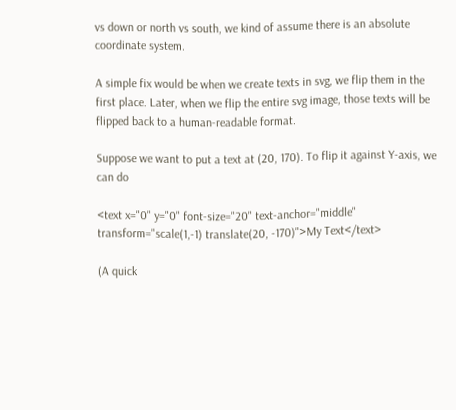vs down or north vs south, we kind of assume there is an absolute coordinate system.

A simple fix would be when we create texts in svg, we flip them in the first place. Later, when we flip the entire svg image, those texts will be flipped back to a human-readable format.

Suppose we want to put a text at (20, 170). To flip it against Y-axis, we can do

<text x="0" y="0" font-size="20" text-anchor="middle" transform="scale(1,-1) translate(20, -170)">My Text</text>

(A quick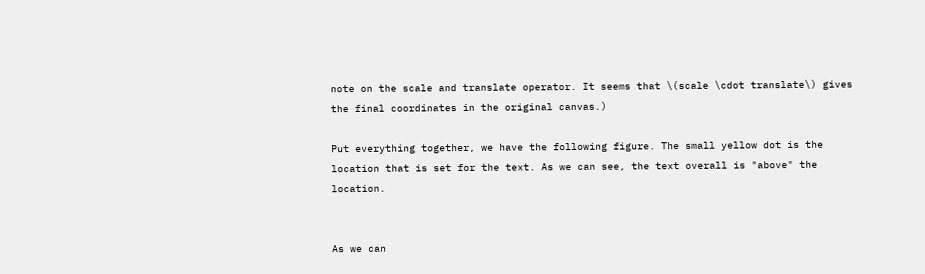note on the scale and translate operator. It seems that \(scale \cdot translate\) gives the final coordinates in the original canvas.)

Put everything together, we have the following figure. The small yellow dot is the location that is set for the text. As we can see, the text overall is "above" the location.


As we can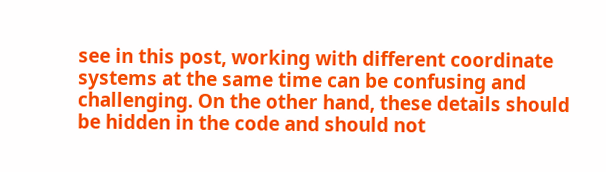see in this post, working with different coordinate systems at the same time can be confusing and challenging. On the other hand, these details should be hidden in the code and should not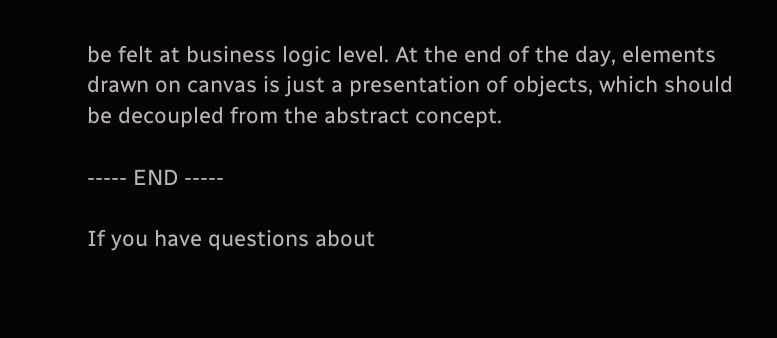be felt at business logic level. At the end of the day, elements drawn on canvas is just a presentation of objects, which should be decoupled from the abstract concept.

----- END -----

If you have questions about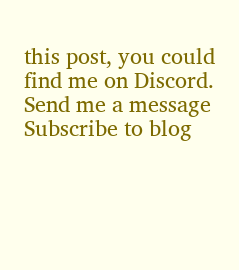this post, you could find me on Discord.
Send me a message Subscribe to blog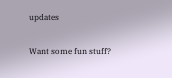updates

Want some fun stuff?